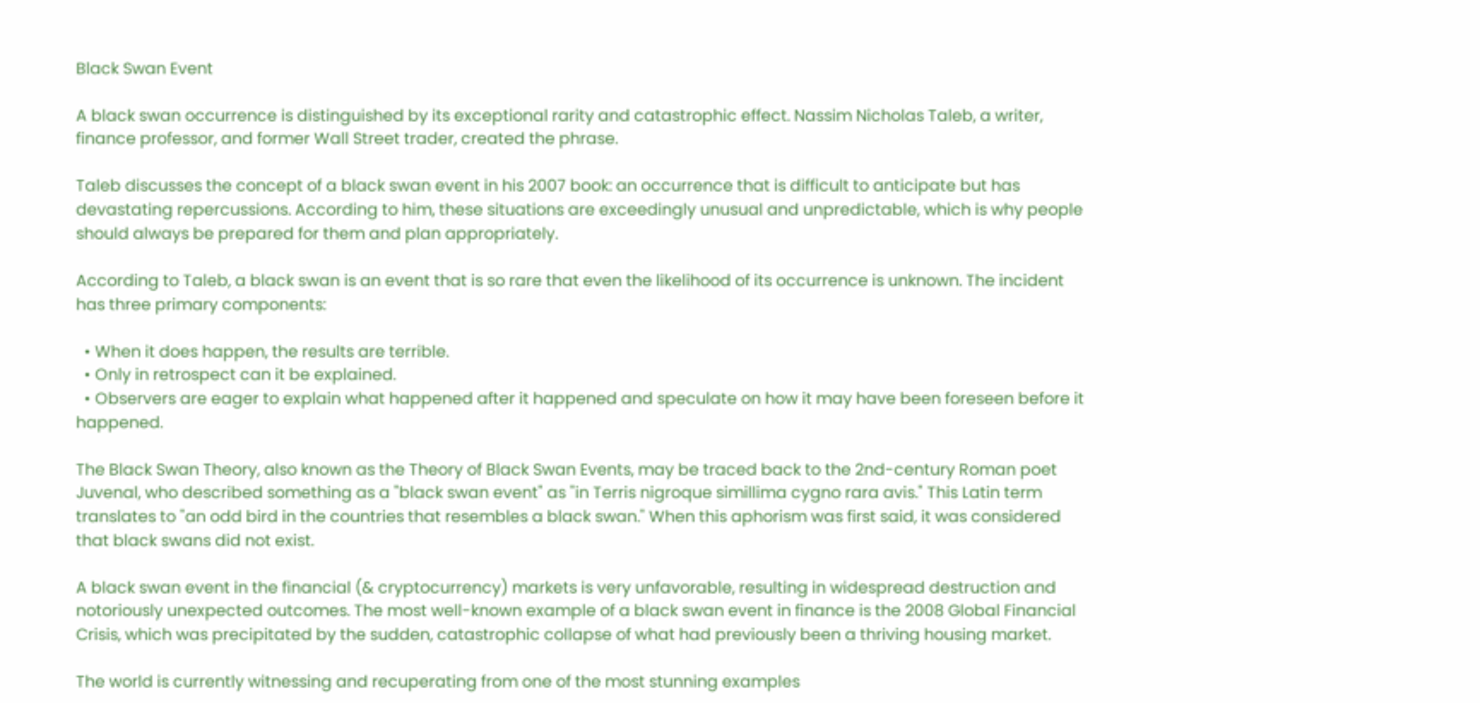Black Swan Event

A black swan occurrence is distinguished by its exceptional rarity and catastrophic effect. Nassim Nicholas Taleb, a writer, finance professor, and former Wall Street trader, created the phrase.

Taleb discusses the concept of a black swan event in his 2007 book: an occurrence that is difficult to anticipate but has devastating repercussions. According to him, these situations are exceedingly unusual and unpredictable, which is why people should always be prepared for them and plan appropriately.

According to Taleb, a black swan is an event that is so rare that even the likelihood of its occurrence is unknown. The incident has three primary components:

  • When it does happen, the results are terrible.
  • Only in retrospect can it be explained.
  • Observers are eager to explain what happened after it happened and speculate on how it may have been foreseen before it happened.

The Black Swan Theory, also known as the Theory of Black Swan Events, may be traced back to the 2nd-century Roman poet Juvenal, who described something as a "black swan event" as "in Terris nigroque simillima cygno rara avis." This Latin term translates to "an odd bird in the countries that resembles a black swan." When this aphorism was first said, it was considered that black swans did not exist.

A black swan event in the financial (& cryptocurrency) markets is very unfavorable, resulting in widespread destruction and notoriously unexpected outcomes. The most well-known example of a black swan event in finance is the 2008 Global Financial Crisis, which was precipitated by the sudden, catastrophic collapse of what had previously been a thriving housing market.

The world is currently witnessing and recuperating from one of the most stunning examples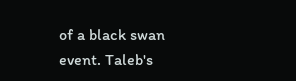of a black swan event. Taleb's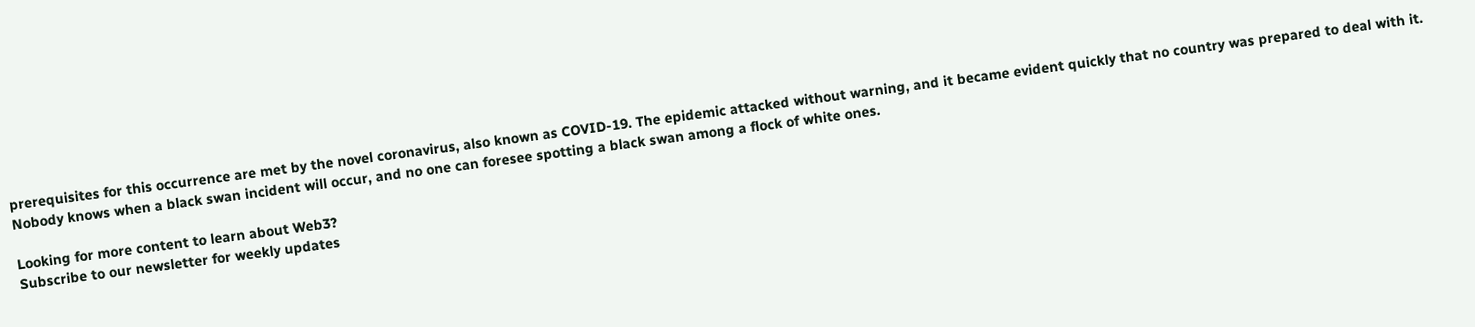prerequisites for this occurrence are met by the novel coronavirus, also known as COVID-19. The epidemic attacked without warning, and it became evident quickly that no country was prepared to deal with it. Nobody knows when a black swan incident will occur, and no one can foresee spotting a black swan among a flock of white ones.

Looking for more content to learn about Web3?
Subscribe to our newsletter for weekly updates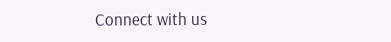Connect with us